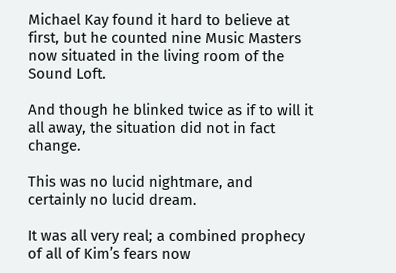Michael Kay found it hard to believe at first, but he counted nine Music Masters now situated in the living room of the Sound Loft.

And though he blinked twice as if to will it all away, the situation did not in fact change.

This was no lucid nightmare, and certainly no lucid dream.

It was all very real; a combined prophecy of all of Kim’s fears now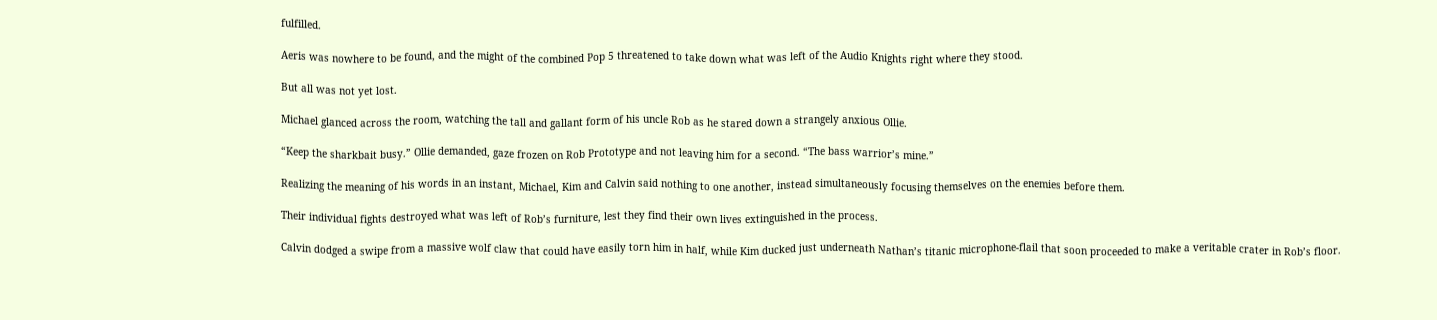fulfilled.

Aeris was nowhere to be found, and the might of the combined Pop 5 threatened to take down what was left of the Audio Knights right where they stood.

But all was not yet lost.

Michael glanced across the room, watching the tall and gallant form of his uncle Rob as he stared down a strangely anxious Ollie.

“Keep the sharkbait busy.” Ollie demanded, gaze frozen on Rob Prototype and not leaving him for a second. “The bass warrior’s mine.”

Realizing the meaning of his words in an instant, Michael, Kim and Calvin said nothing to one another, instead simultaneously focusing themselves on the enemies before them.

Their individual fights destroyed what was left of Rob’s furniture, lest they find their own lives extinguished in the process.

Calvin dodged a swipe from a massive wolf claw that could have easily torn him in half, while Kim ducked just underneath Nathan’s titanic microphone-flail that soon proceeded to make a veritable crater in Rob’s floor.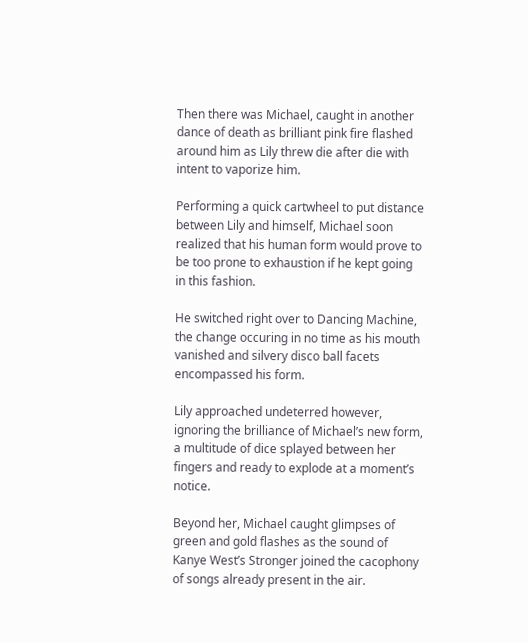Then there was Michael, caught in another dance of death as brilliant pink fire flashed around him as Lily threw die after die with intent to vaporize him.

Performing a quick cartwheel to put distance between Lily and himself, Michael soon realized that his human form would prove to be too prone to exhaustion if he kept going in this fashion.

He switched right over to Dancing Machine, the change occuring in no time as his mouth vanished and silvery disco ball facets encompassed his form.

Lily approached undeterred however, ignoring the brilliance of Michael’s new form, a multitude of dice splayed between her fingers and ready to explode at a moment’s notice.

Beyond her, Michael caught glimpses of green and gold flashes as the sound of Kanye West’s Stronger joined the cacophony of songs already present in the air.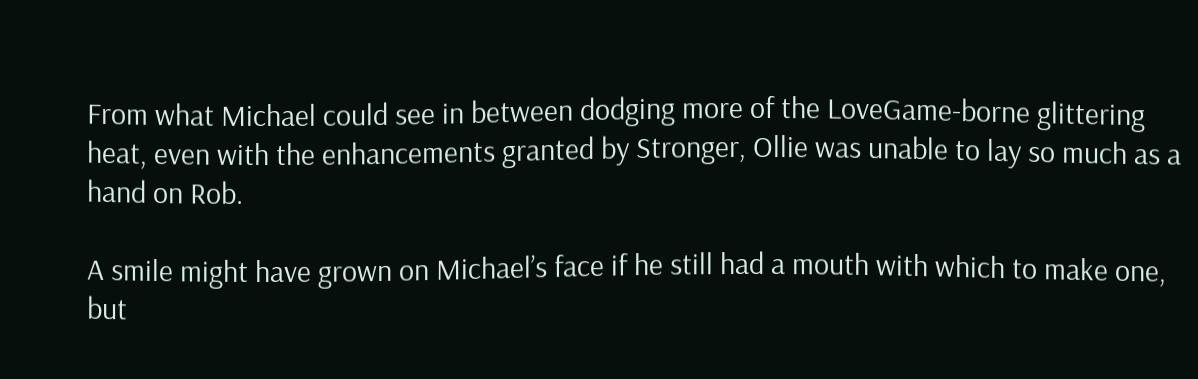From what Michael could see in between dodging more of the LoveGame-borne glittering heat, even with the enhancements granted by Stronger, Ollie was unable to lay so much as a hand on Rob.

A smile might have grown on Michael’s face if he still had a mouth with which to make one, but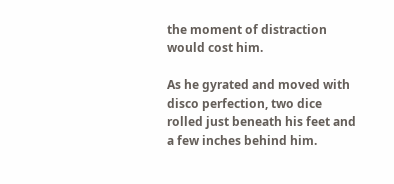the moment of distraction would cost him.

As he gyrated and moved with disco perfection, two dice rolled just beneath his feet and a few inches behind him.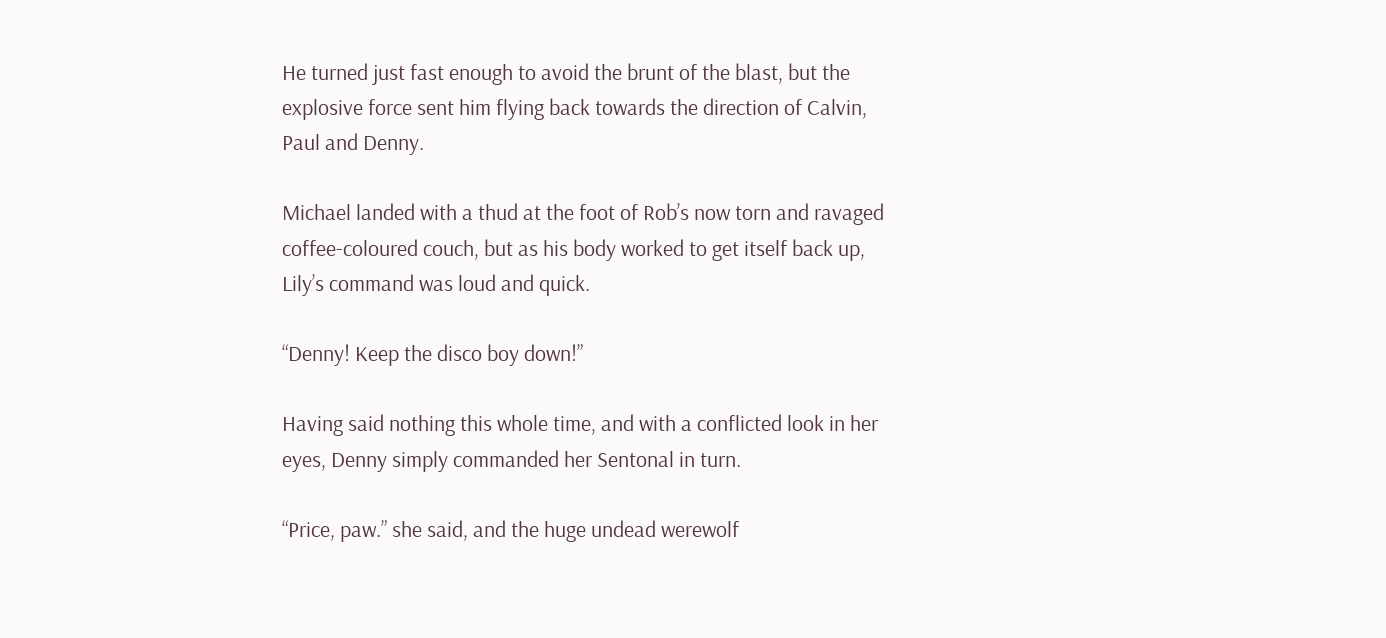He turned just fast enough to avoid the brunt of the blast, but the explosive force sent him flying back towards the direction of Calvin, Paul and Denny.

Michael landed with a thud at the foot of Rob’s now torn and ravaged coffee-coloured couch, but as his body worked to get itself back up, Lily’s command was loud and quick.

“Denny! Keep the disco boy down!”

Having said nothing this whole time, and with a conflicted look in her eyes, Denny simply commanded her Sentonal in turn.

“Price, paw.” she said, and the huge undead werewolf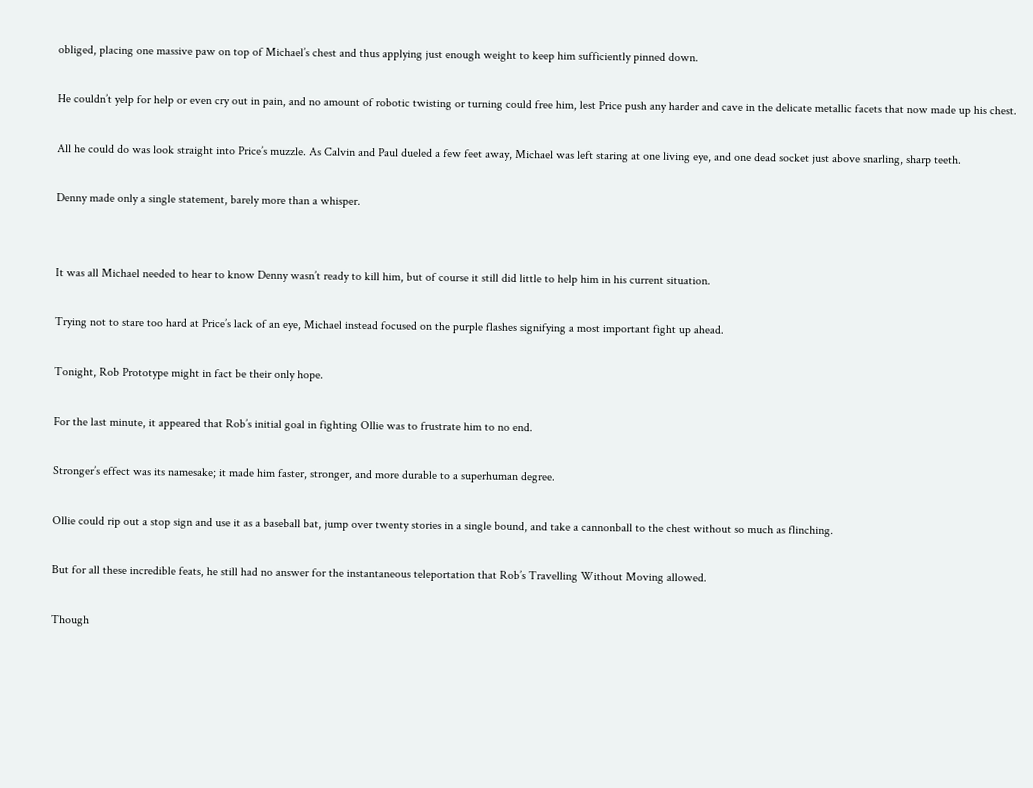obliged, placing one massive paw on top of Michael’s chest and thus applying just enough weight to keep him sufficiently pinned down.

He couldn’t yelp for help or even cry out in pain, and no amount of robotic twisting or turning could free him, lest Price push any harder and cave in the delicate metallic facets that now made up his chest.

All he could do was look straight into Price’s muzzle. As Calvin and Paul dueled a few feet away, Michael was left staring at one living eye, and one dead socket just above snarling, sharp teeth.

Denny made only a single statement, barely more than a whisper.


It was all Michael needed to hear to know Denny wasn’t ready to kill him, but of course it still did little to help him in his current situation.

Trying not to stare too hard at Price’s lack of an eye, Michael instead focused on the purple flashes signifying a most important fight up ahead.

Tonight, Rob Prototype might in fact be their only hope.

For the last minute, it appeared that Rob’s initial goal in fighting Ollie was to frustrate him to no end.

Stronger’s effect was its namesake; it made him faster, stronger, and more durable to a superhuman degree.

Ollie could rip out a stop sign and use it as a baseball bat, jump over twenty stories in a single bound, and take a cannonball to the chest without so much as flinching.

But for all these incredible feats, he still had no answer for the instantaneous teleportation that Rob’s Travelling Without Moving allowed.

Though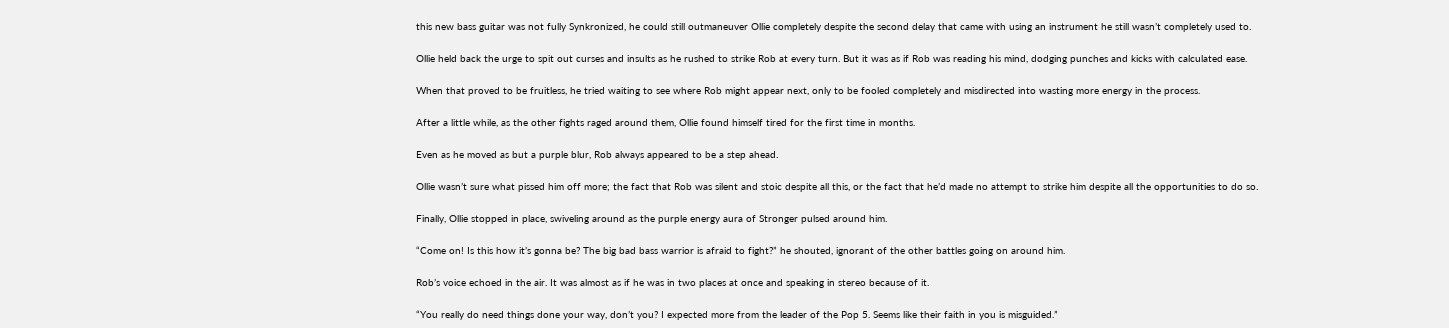this new bass guitar was not fully Synkronized, he could still outmaneuver Ollie completely despite the second delay that came with using an instrument he still wasn’t completely used to.

Ollie held back the urge to spit out curses and insults as he rushed to strike Rob at every turn. But it was as if Rob was reading his mind, dodging punches and kicks with calculated ease.

When that proved to be fruitless, he tried waiting to see where Rob might appear next, only to be fooled completely and misdirected into wasting more energy in the process.

After a little while, as the other fights raged around them, Ollie found himself tired for the first time in months.

Even as he moved as but a purple blur, Rob always appeared to be a step ahead.

Ollie wasn’t sure what pissed him off more; the fact that Rob was silent and stoic despite all this, or the fact that he’d made no attempt to strike him despite all the opportunities to do so.

Finally, Ollie stopped in place, swiveling around as the purple energy aura of Stronger pulsed around him.

“Come on! Is this how it’s gonna be? The big bad bass warrior is afraid to fight?” he shouted, ignorant of the other battles going on around him.

Rob’s voice echoed in the air. It was almost as if he was in two places at once and speaking in stereo because of it.

“You really do need things done your way, don’t you? I expected more from the leader of the Pop 5. Seems like their faith in you is misguided.”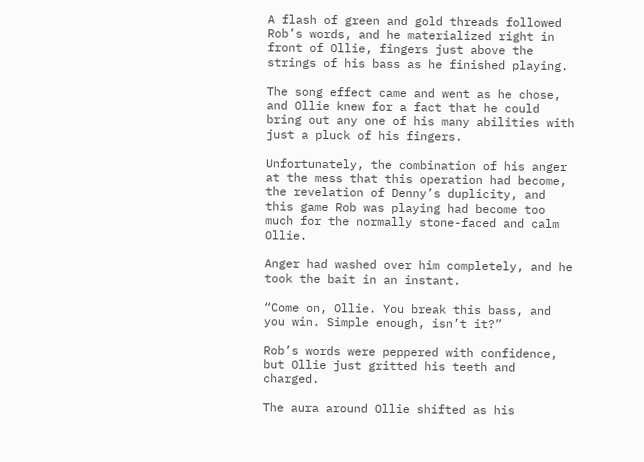A flash of green and gold threads followed Rob’s words, and he materialized right in front of Ollie, fingers just above the strings of his bass as he finished playing.

The song effect came and went as he chose, and Ollie knew for a fact that he could bring out any one of his many abilities with just a pluck of his fingers.

Unfortunately, the combination of his anger at the mess that this operation had become, the revelation of Denny’s duplicity, and this game Rob was playing had become too much for the normally stone-faced and calm Ollie.

Anger had washed over him completely, and he took the bait in an instant.

“Come on, Ollie. You break this bass, and you win. Simple enough, isn’t it?”

Rob’s words were peppered with confidence, but Ollie just gritted his teeth and charged.

The aura around Ollie shifted as his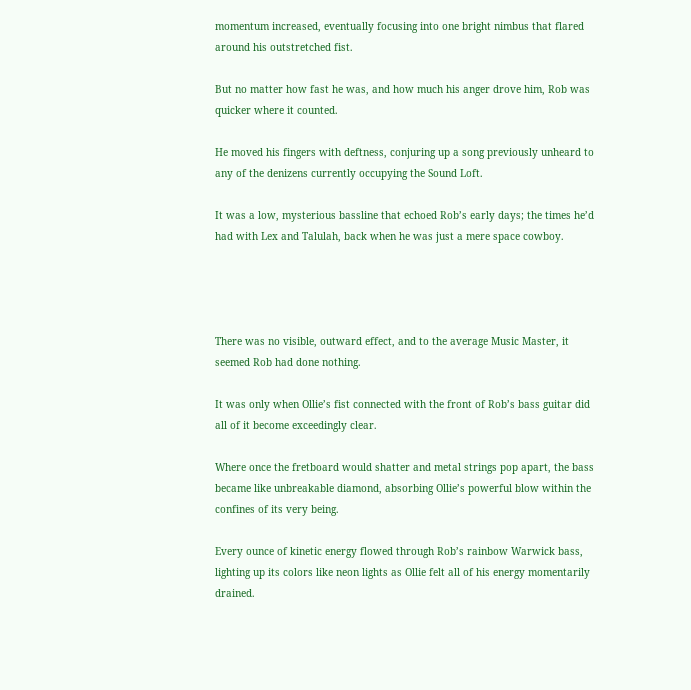momentum increased, eventually focusing into one bright nimbus that flared around his outstretched fist.

But no matter how fast he was, and how much his anger drove him, Rob was quicker where it counted.

He moved his fingers with deftness, conjuring up a song previously unheard to any of the denizens currently occupying the Sound Loft.

It was a low, mysterious bassline that echoed Rob’s early days; the times he’d had with Lex and Talulah, back when he was just a mere space cowboy.




There was no visible, outward effect, and to the average Music Master, it seemed Rob had done nothing.

It was only when Ollie’s fist connected with the front of Rob’s bass guitar did all of it become exceedingly clear.

Where once the fretboard would shatter and metal strings pop apart, the bass became like unbreakable diamond, absorbing Ollie’s powerful blow within the confines of its very being.

Every ounce of kinetic energy flowed through Rob’s rainbow Warwick bass, lighting up its colors like neon lights as Ollie felt all of his energy momentarily drained.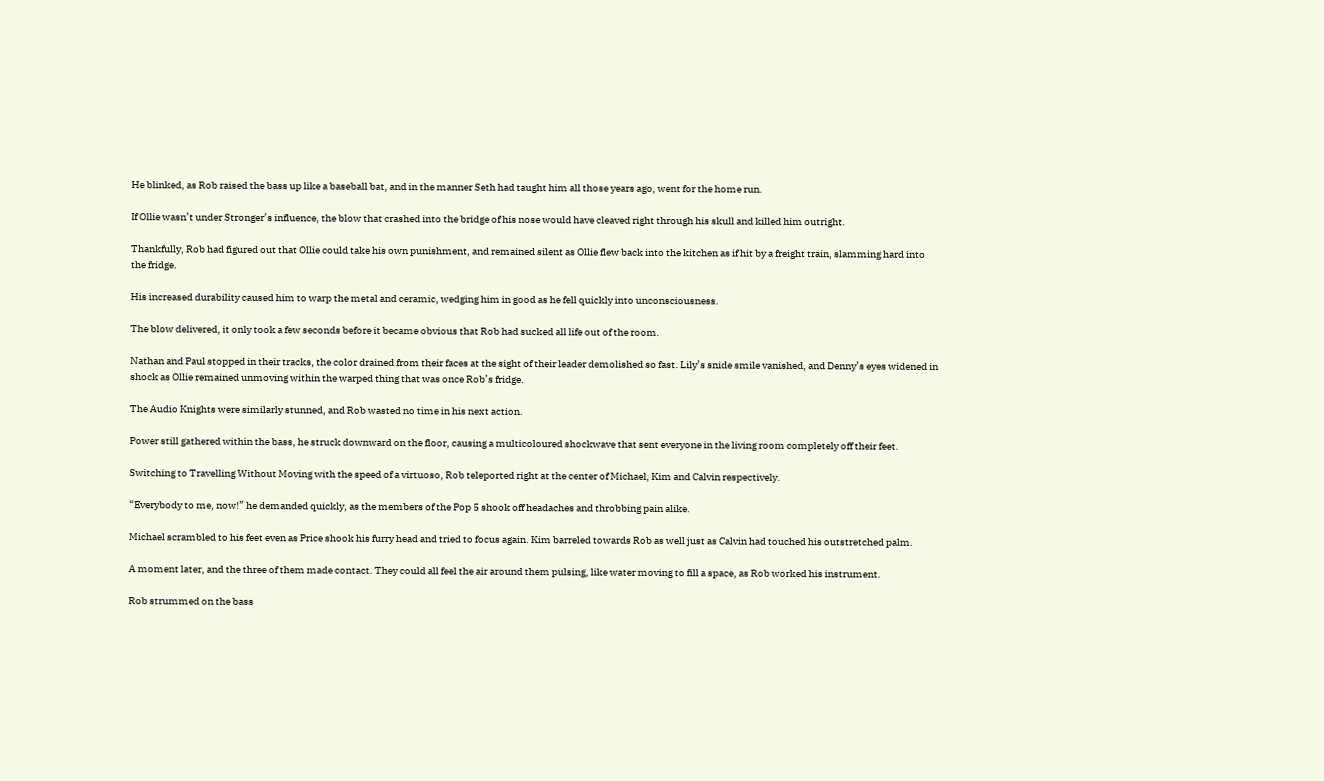He blinked, as Rob raised the bass up like a baseball bat, and in the manner Seth had taught him all those years ago, went for the home run.

If Ollie wasn’t under Stronger’s influence, the blow that crashed into the bridge of his nose would have cleaved right through his skull and killed him outright.

Thankfully, Rob had figured out that Ollie could take his own punishment, and remained silent as Ollie flew back into the kitchen as if hit by a freight train, slamming hard into the fridge.

His increased durability caused him to warp the metal and ceramic, wedging him in good as he fell quickly into unconsciousness.

The blow delivered, it only took a few seconds before it became obvious that Rob had sucked all life out of the room.

Nathan and Paul stopped in their tracks, the color drained from their faces at the sight of their leader demolished so fast. Lily’s snide smile vanished, and Denny’s eyes widened in shock as Ollie remained unmoving within the warped thing that was once Rob’s fridge.

The Audio Knights were similarly stunned, and Rob wasted no time in his next action.

Power still gathered within the bass, he struck downward on the floor, causing a multicoloured shockwave that sent everyone in the living room completely off their feet.

Switching to Travelling Without Moving with the speed of a virtuoso, Rob teleported right at the center of Michael, Kim and Calvin respectively.

“Everybody to me, now!” he demanded quickly, as the members of the Pop 5 shook off headaches and throbbing pain alike.

Michael scrambled to his feet even as Price shook his furry head and tried to focus again. Kim barreled towards Rob as well just as Calvin had touched his outstretched palm.

A moment later, and the three of them made contact. They could all feel the air around them pulsing, like water moving to fill a space, as Rob worked his instrument.

Rob strummed on the bass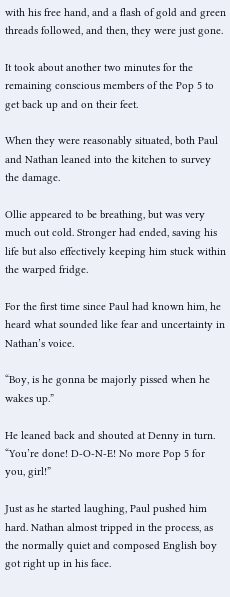with his free hand, and a flash of gold and green threads followed, and then, they were just gone.

It took about another two minutes for the remaining conscious members of the Pop 5 to get back up and on their feet.

When they were reasonably situated, both Paul and Nathan leaned into the kitchen to survey the damage.

Ollie appeared to be breathing, but was very much out cold. Stronger had ended, saving his life but also effectively keeping him stuck within the warped fridge.

For the first time since Paul had known him, he heard what sounded like fear and uncertainty in Nathan’s voice.

“Boy, is he gonna be majorly pissed when he wakes up.”

He leaned back and shouted at Denny in turn. “You’re done! D-O-N-E! No more Pop 5 for you, girl!”

Just as he started laughing, Paul pushed him hard. Nathan almost tripped in the process, as the normally quiet and composed English boy got right up in his face.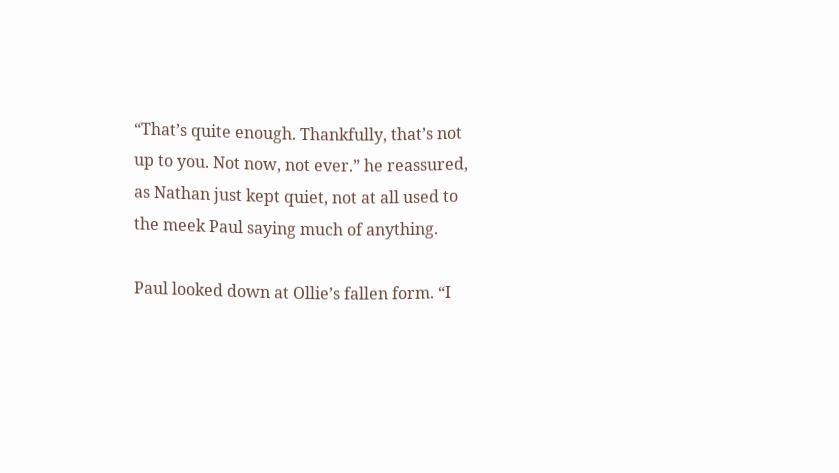“That’s quite enough. Thankfully, that’s not up to you. Not now, not ever.” he reassured, as Nathan just kept quiet, not at all used to the meek Paul saying much of anything.

Paul looked down at Ollie’s fallen form. “I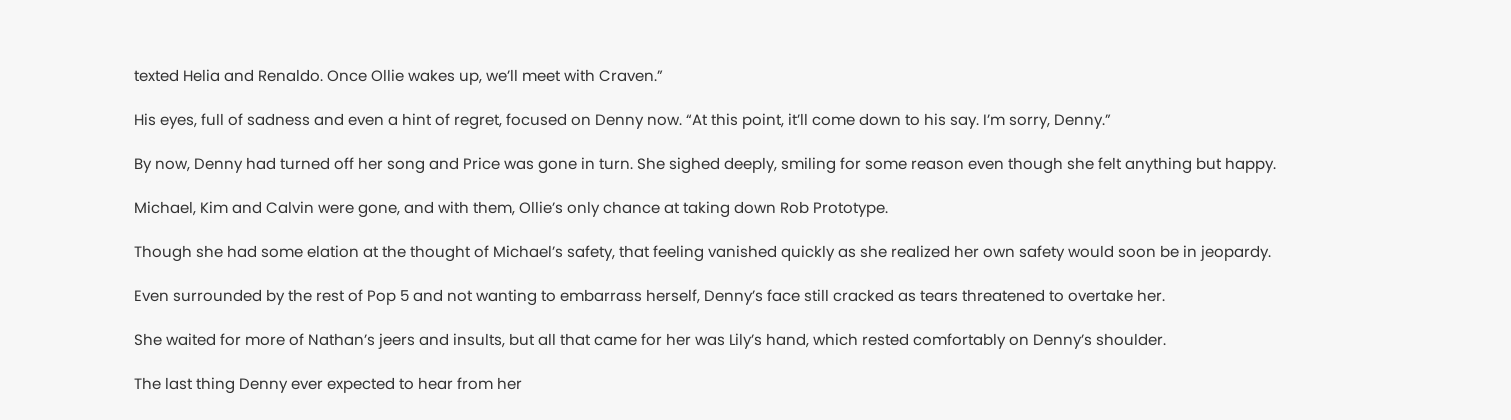texted Helia and Renaldo. Once Ollie wakes up, we’ll meet with Craven.”

His eyes, full of sadness and even a hint of regret, focused on Denny now. “At this point, it’ll come down to his say. I’m sorry, Denny.”

By now, Denny had turned off her song and Price was gone in turn. She sighed deeply, smiling for some reason even though she felt anything but happy.

Michael, Kim and Calvin were gone, and with them, Ollie’s only chance at taking down Rob Prototype.

Though she had some elation at the thought of Michael’s safety, that feeling vanished quickly as she realized her own safety would soon be in jeopardy.

Even surrounded by the rest of Pop 5 and not wanting to embarrass herself, Denny’s face still cracked as tears threatened to overtake her.

She waited for more of Nathan’s jeers and insults, but all that came for her was Lily’s hand, which rested comfortably on Denny’s shoulder.

The last thing Denny ever expected to hear from her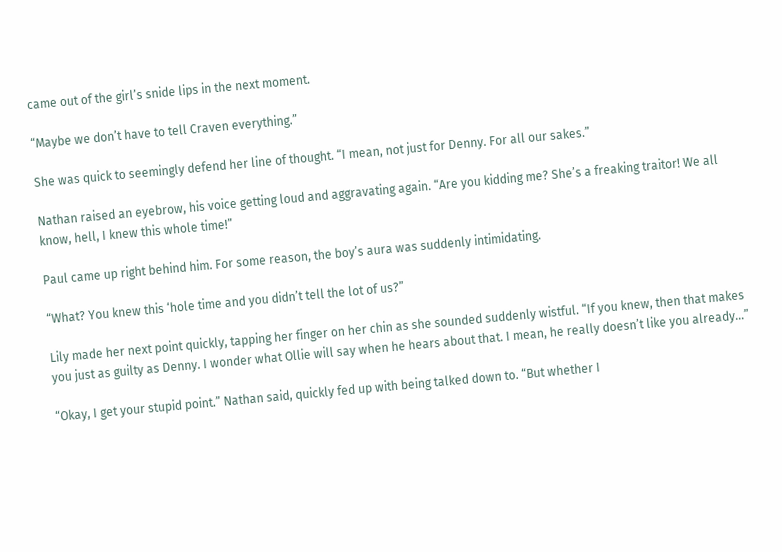came out of the girl’s snide lips in the next moment.

“Maybe we don’t have to tell Craven everything.”

She was quick to seemingly defend her line of thought. “I mean, not just for Denny. For all our sakes.”

Nathan raised an eyebrow, his voice getting loud and aggravating again. “Are you kidding me? She’s a freaking traitor! We all know, hell, I knew this whole time!”

Paul came up right behind him. For some reason, the boy’s aura was suddenly intimidating.

“What? You knew this ‘hole time and you didn’t tell the lot of us?”

Lily made her next point quickly, tapping her finger on her chin as she sounded suddenly wistful. “If you knew, then that makes you just as guilty as Denny. I wonder what Ollie will say when he hears about that. I mean, he really doesn’t like you already…”

“Okay, I get your stupid point.” Nathan said, quickly fed up with being talked down to. “But whether I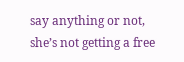say anything or not, she’s not getting a free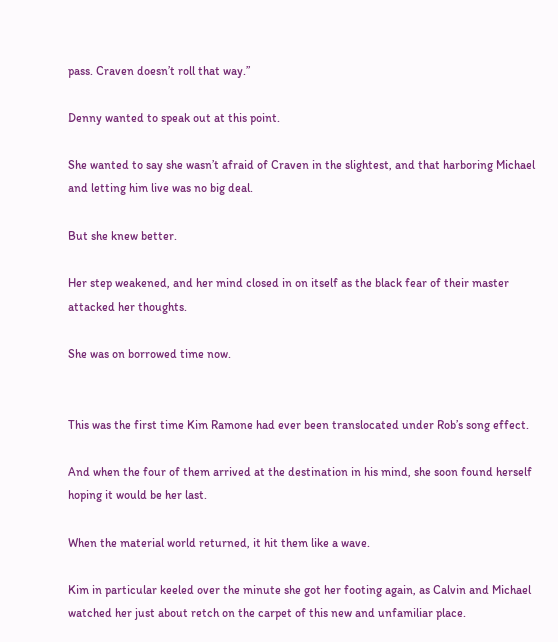pass. Craven doesn’t roll that way.”

Denny wanted to speak out at this point.

She wanted to say she wasn’t afraid of Craven in the slightest, and that harboring Michael and letting him live was no big deal.

But she knew better.

Her step weakened, and her mind closed in on itself as the black fear of their master attacked her thoughts.

She was on borrowed time now.


This was the first time Kim Ramone had ever been translocated under Rob’s song effect.

And when the four of them arrived at the destination in his mind, she soon found herself hoping it would be her last.

When the material world returned, it hit them like a wave.

Kim in particular keeled over the minute she got her footing again, as Calvin and Michael watched her just about retch on the carpet of this new and unfamiliar place.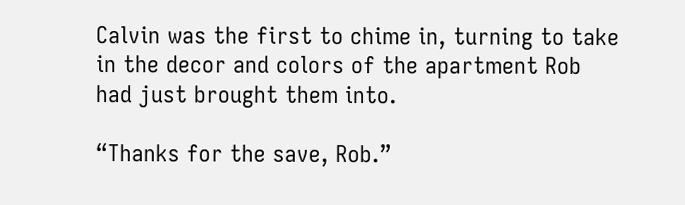Calvin was the first to chime in, turning to take in the decor and colors of the apartment Rob had just brought them into.

“Thanks for the save, Rob.”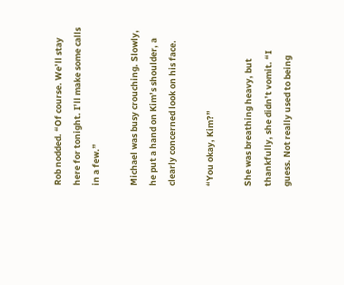Rob nodded. “Of course. We’ll stay here for tonight. I’ll make some calls in a few.”

Michael was busy crouching. Slowly, he put a hand on Kim’s shoulder, a clearly concerned look on his face.

“You okay, Kim?”

She was breathing heavy, but thankfully, she didn’t vomit. “I guess. Not really used to being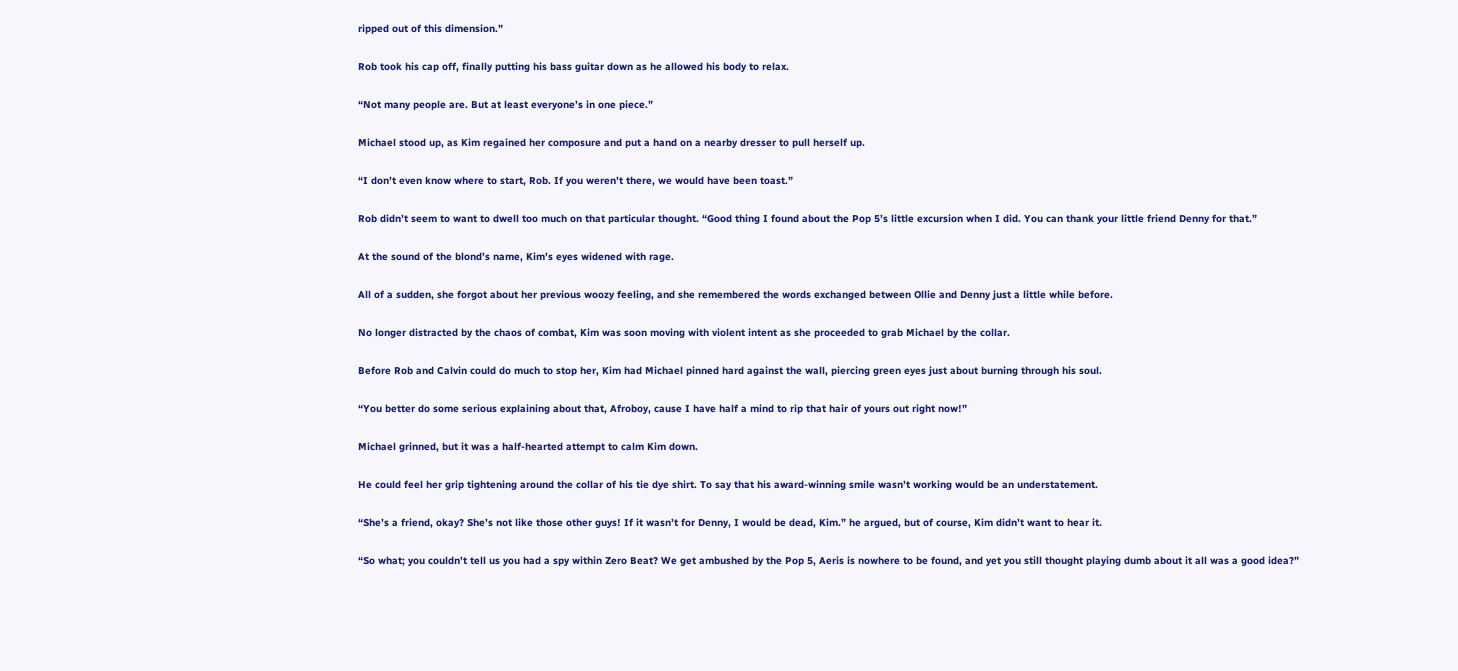ripped out of this dimension.”

Rob took his cap off, finally putting his bass guitar down as he allowed his body to relax.

“Not many people are. But at least everyone’s in one piece.”

Michael stood up, as Kim regained her composure and put a hand on a nearby dresser to pull herself up.

“I don’t even know where to start, Rob. If you weren’t there, we would have been toast.”

Rob didn’t seem to want to dwell too much on that particular thought. “Good thing I found about the Pop 5’s little excursion when I did. You can thank your little friend Denny for that.”

At the sound of the blond’s name, Kim’s eyes widened with rage.

All of a sudden, she forgot about her previous woozy feeling, and she remembered the words exchanged between Ollie and Denny just a little while before.

No longer distracted by the chaos of combat, Kim was soon moving with violent intent as she proceeded to grab Michael by the collar.

Before Rob and Calvin could do much to stop her, Kim had Michael pinned hard against the wall, piercing green eyes just about burning through his soul.

“You better do some serious explaining about that, Afroboy, cause I have half a mind to rip that hair of yours out right now!”

Michael grinned, but it was a half-hearted attempt to calm Kim down.

He could feel her grip tightening around the collar of his tie dye shirt. To say that his award-winning smile wasn’t working would be an understatement.

“She’s a friend, okay? She’s not like those other guys! If it wasn’t for Denny, I would be dead, Kim.” he argued, but of course, Kim didn’t want to hear it.

“So what; you couldn’t tell us you had a spy within Zero Beat? We get ambushed by the Pop 5, Aeris is nowhere to be found, and yet you still thought playing dumb about it all was a good idea?”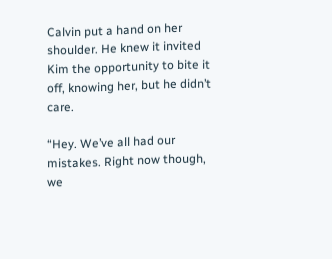Calvin put a hand on her shoulder. He knew it invited Kim the opportunity to bite it off, knowing her, but he didn’t care.

“Hey. We’ve all had our mistakes. Right now though, we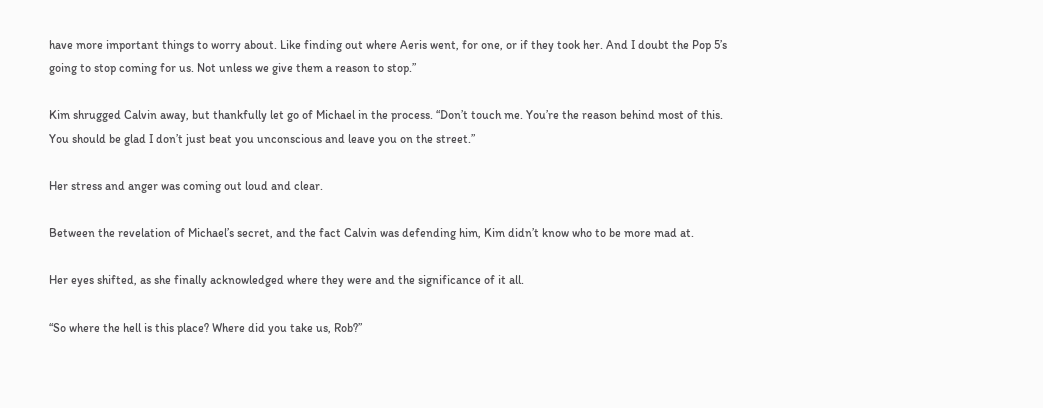have more important things to worry about. Like finding out where Aeris went, for one, or if they took her. And I doubt the Pop 5’s going to stop coming for us. Not unless we give them a reason to stop.”

Kim shrugged Calvin away, but thankfully let go of Michael in the process. “Don’t touch me. You’re the reason behind most of this. You should be glad I don’t just beat you unconscious and leave you on the street.”

Her stress and anger was coming out loud and clear.

Between the revelation of Michael’s secret, and the fact Calvin was defending him, Kim didn’t know who to be more mad at.

Her eyes shifted, as she finally acknowledged where they were and the significance of it all.

“So where the hell is this place? Where did you take us, Rob?”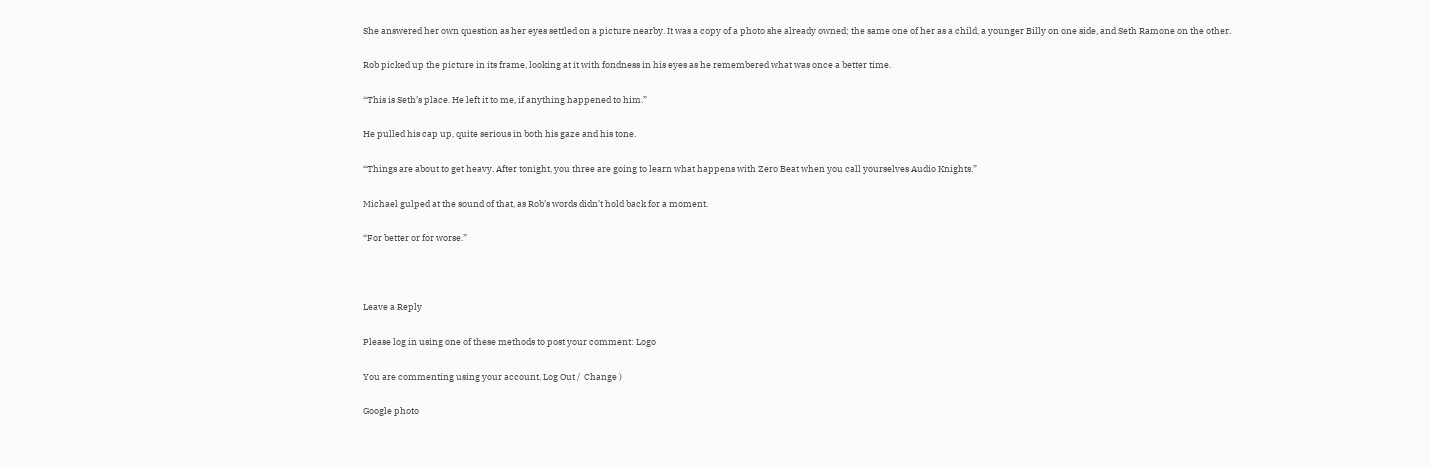She answered her own question as her eyes settled on a picture nearby. It was a copy of a photo she already owned; the same one of her as a child, a younger Billy on one side, and Seth Ramone on the other.

Rob picked up the picture in its frame, looking at it with fondness in his eyes as he remembered what was once a better time.

“This is Seth’s place. He left it to me, if anything happened to him.”

He pulled his cap up, quite serious in both his gaze and his tone.

“Things are about to get heavy. After tonight, you three are going to learn what happens with Zero Beat when you call yourselves Audio Knights.”

Michael gulped at the sound of that, as Rob’s words didn’t hold back for a moment.

“For better or for worse.”



Leave a Reply

Please log in using one of these methods to post your comment: Logo

You are commenting using your account. Log Out /  Change )

Google photo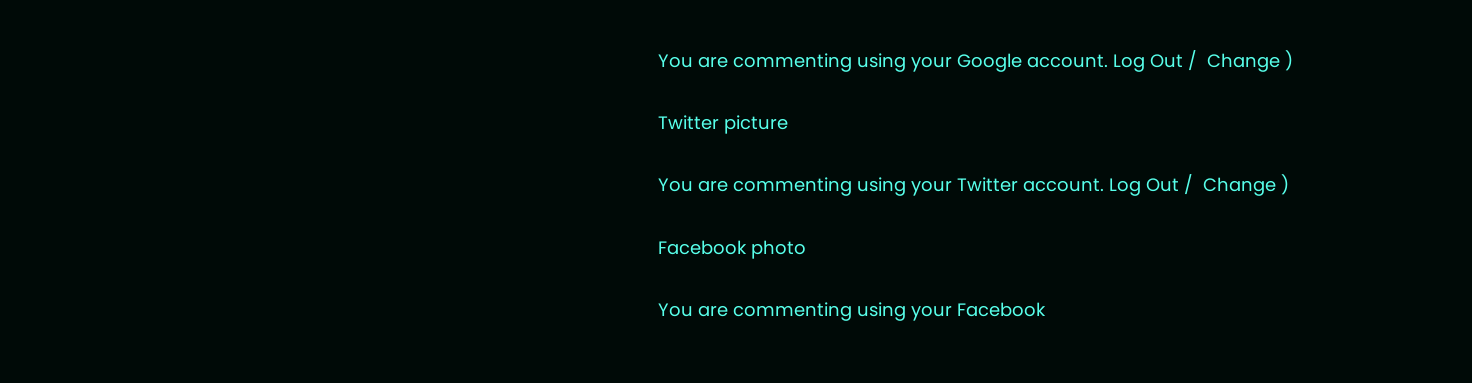You are commenting using your Google account. Log Out /  Change )

Twitter picture

You are commenting using your Twitter account. Log Out /  Change )

Facebook photo

You are commenting using your Facebook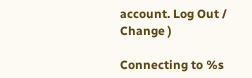account. Log Out /  Change )

Connecting to %s